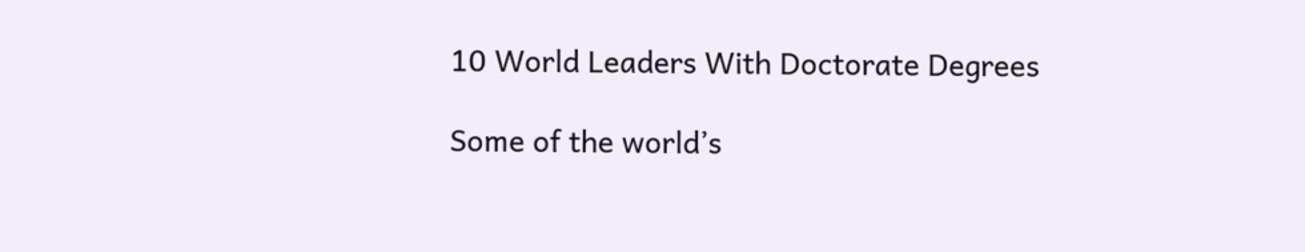10 World Leaders With Doctorate Degrees

Some of the world’s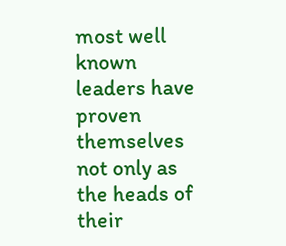most well known leaders have proven themselves not only as the heads of their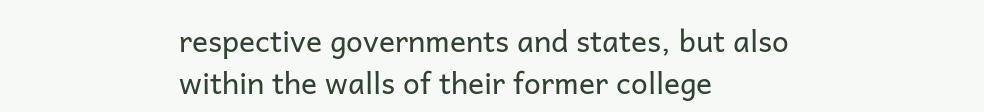respective governments and states, but also within the walls of their former college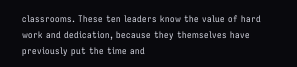classrooms. These ten leaders know the value of hard work and dedication, because they themselves have previously put the time and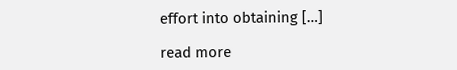effort into obtaining […]

read more